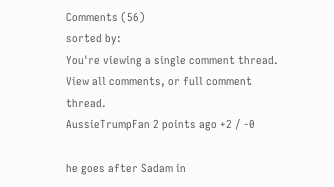Comments (56)
sorted by:
You're viewing a single comment thread. View all comments, or full comment thread.
AussieTrumpFan 2 points ago +2 / -0

he goes after Sadam in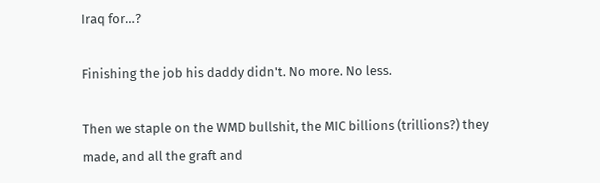Iraq for…?

Finishing the job his daddy didn't. No more. No less.

Then we staple on the WMD bullshit, the MIC billions (trillions?) they made, and all the graft and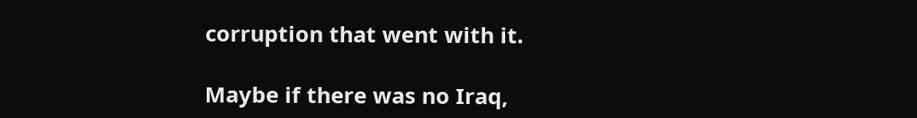corruption that went with it.

Maybe if there was no Iraq,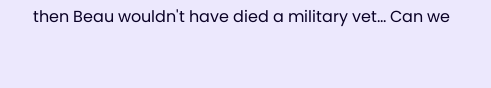then Beau wouldn't have died a military vet... Can we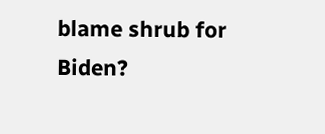blame shrub for Biden?